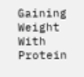Gaining Weight With Protein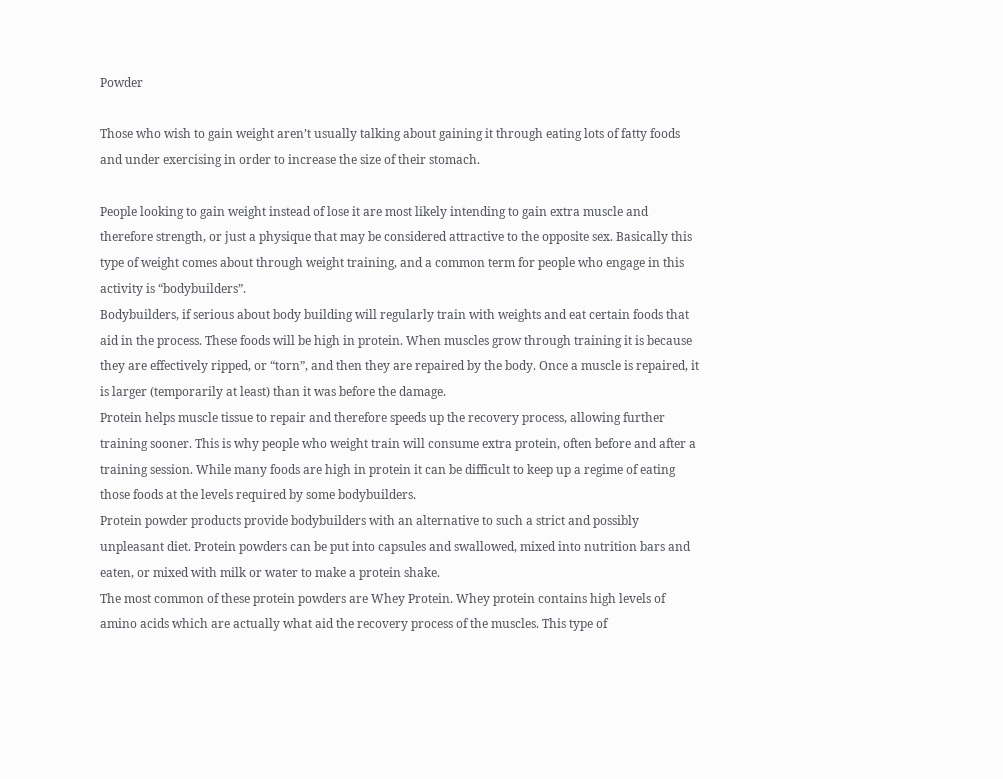Powder

Those who wish to gain weight aren’t usually talking about gaining it through eating lots of fatty foods and under exercising in order to increase the size of their stomach.

People looking to gain weight instead of lose it are most likely intending to gain extra muscle and therefore strength, or just a physique that may be considered attractive to the opposite sex. Basically this type of weight comes about through weight training, and a common term for people who engage in this activity is “bodybuilders”.
Bodybuilders, if serious about body building will regularly train with weights and eat certain foods that aid in the process. These foods will be high in protein. When muscles grow through training it is because they are effectively ripped, or “torn”, and then they are repaired by the body. Once a muscle is repaired, it is larger (temporarily at least) than it was before the damage.
Protein helps muscle tissue to repair and therefore speeds up the recovery process, allowing further training sooner. This is why people who weight train will consume extra protein, often before and after a training session. While many foods are high in protein it can be difficult to keep up a regime of eating those foods at the levels required by some bodybuilders.
Protein powder products provide bodybuilders with an alternative to such a strict and possibly unpleasant diet. Protein powders can be put into capsules and swallowed, mixed into nutrition bars and eaten, or mixed with milk or water to make a protein shake.
The most common of these protein powders are Whey Protein. Whey protein contains high levels of amino acids which are actually what aid the recovery process of the muscles. This type of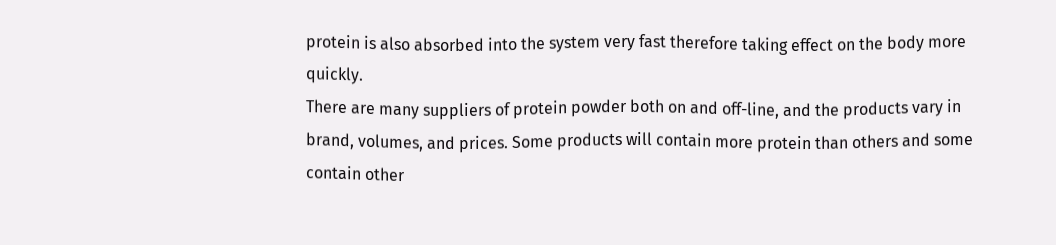protein is also absorbed into the system very fast therefore taking effect on the body more quickly.
There are many suppliers of protein powder both on and off-line, and the products vary in brand, volumes, and prices. Some products will contain more protein than others and some contain other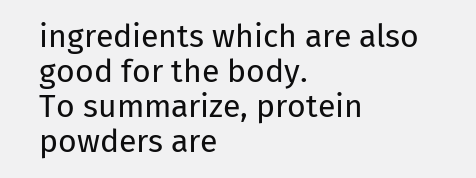ingredients which are also good for the body.
To summarize, protein powders are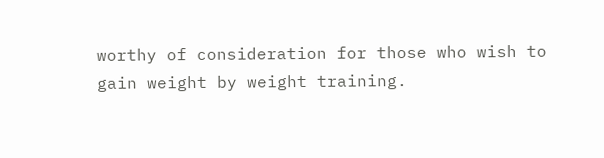worthy of consideration for those who wish to gain weight by weight training.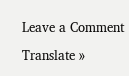Leave a Comment

Translate »